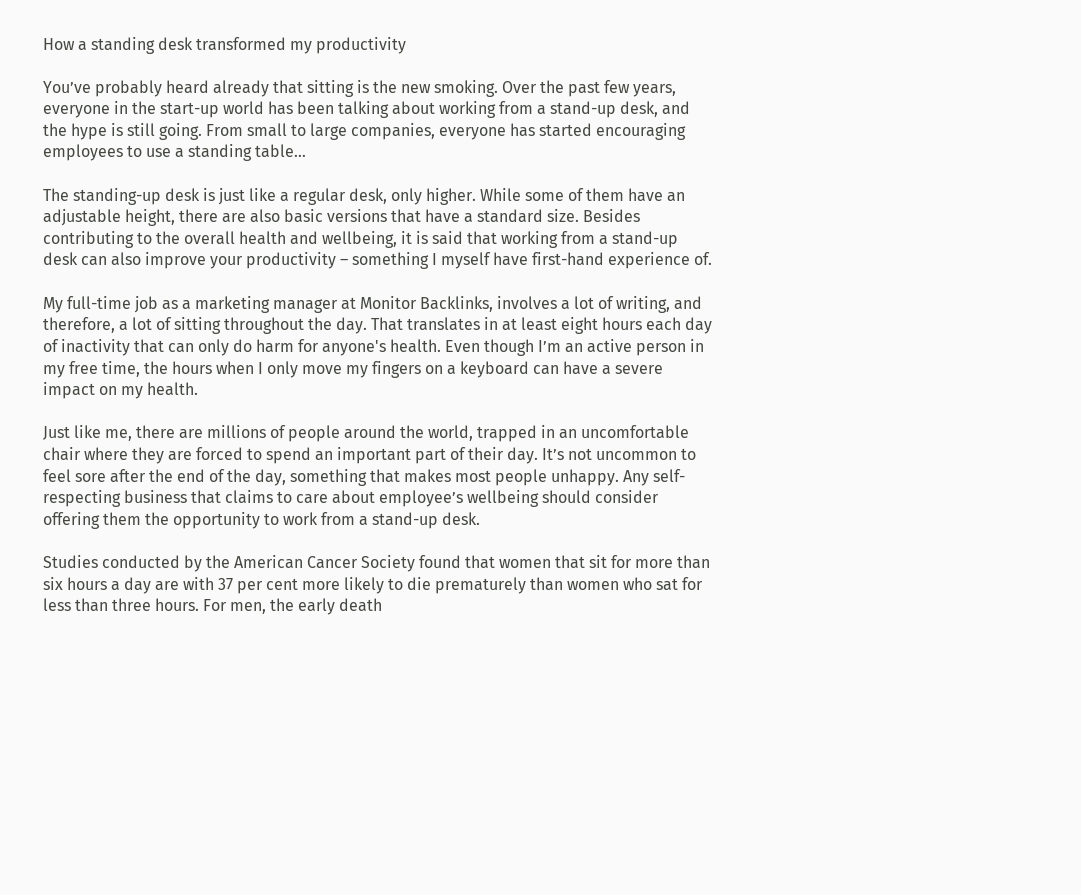How a standing desk transformed my productivity

You’ve probably heard already that sitting is the new smoking. Over the past few years, everyone in the start-up world has been talking about working from a stand-up desk, and the hype is still going. From small to large companies, everyone has started encouraging employees to use a standing table…

The standing-up desk is just like a regular desk, only higher. While some of them have an adjustable height, there are also basic versions that have a standard size. Besides contributing to the overall health and wellbeing, it is said that working from a stand-up desk can also improve your productivity – something I myself have first-hand experience of.

My full-time job as a marketing manager at Monitor Backlinks, involves a lot of writing, and therefore, a lot of sitting throughout the day. That translates in at least eight hours each day of inactivity that can only do harm for anyone's health. Even though I’m an active person in my free time, the hours when I only move my fingers on a keyboard can have a severe impact on my health.

Just like me, there are millions of people around the world, trapped in an uncomfortable chair where they are forced to spend an important part of their day. It’s not uncommon to feel sore after the end of the day, something that makes most people unhappy. Any self-respecting business that claims to care about employee’s wellbeing should consider offering them the opportunity to work from a stand-up desk.

Studies conducted by the American Cancer Society found that women that sit for more than six hours a day are with 37 per cent more likely to die prematurely than women who sat for less than three hours. For men, the early death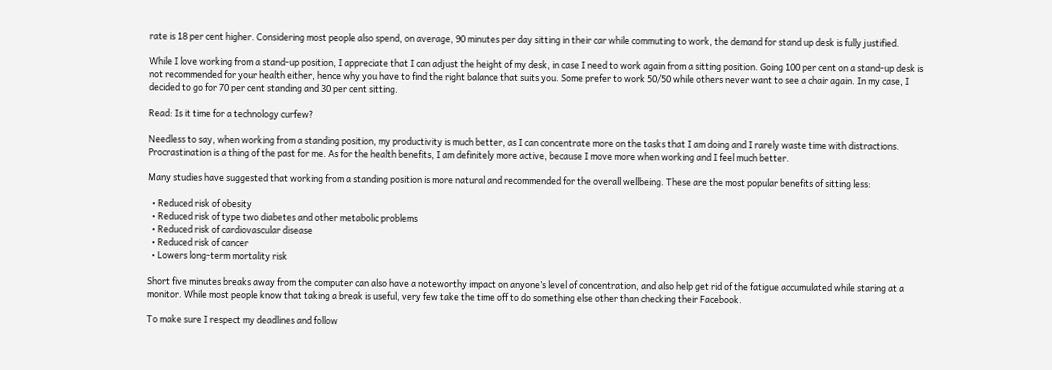rate is 18 per cent higher. Considering most people also spend, on average, 90 minutes per day sitting in their car while commuting to work, the demand for stand up desk is fully justified.

While I love working from a stand-up position, I appreciate that I can adjust the height of my desk, in case I need to work again from a sitting position. Going 100 per cent on a stand-up desk is not recommended for your health either, hence why you have to find the right balance that suits you. Some prefer to work 50/50 while others never want to see a chair again. In my case, I decided to go for 70 per cent standing and 30 per cent sitting.

Read: Is it time for a technology curfew?

Needless to say, when working from a standing position, my productivity is much better, as I can concentrate more on the tasks that I am doing and I rarely waste time with distractions. Procrastination is a thing of the past for me. As for the health benefits, I am definitely more active, because I move more when working and I feel much better.

Many studies have suggested that working from a standing position is more natural and recommended for the overall wellbeing. These are the most popular benefits of sitting less:

  • Reduced risk of obesity
  • Reduced risk of type two diabetes and other metabolic problems
  • Reduced risk of cardiovascular disease
  • Reduced risk of cancer
  • Lowers long-term mortality risk

Short five minutes breaks away from the computer can also have a noteworthy impact on anyone’s level of concentration, and also help get rid of the fatigue accumulated while staring at a monitor. While most people know that taking a break is useful, very few take the time off to do something else other than checking their Facebook.

To make sure I respect my deadlines and follow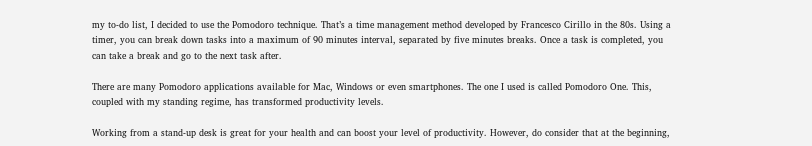my to-do list, I decided to use the Pomodoro technique. That’s a time management method developed by Francesco Cirillo in the 80s. Using a timer, you can break down tasks into a maximum of 90 minutes interval, separated by five minutes breaks. Once a task is completed, you can take a break and go to the next task after.

There are many Pomodoro applications available for Mac, Windows or even smartphones. The one I used is called Pomodoro One. This, coupled with my standing regime, has transformed productivity levels.

Working from a stand-up desk is great for your health and can boost your level of productivity. However, do consider that at the beginning,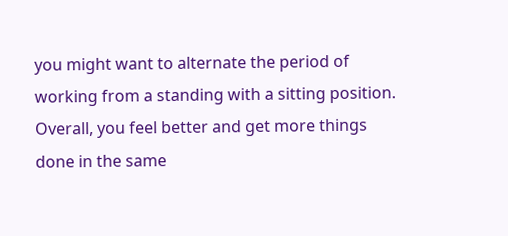you might want to alternate the period of working from a standing with a sitting position. Overall, you feel better and get more things done in the same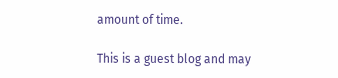amount of time.

This is a guest blog and may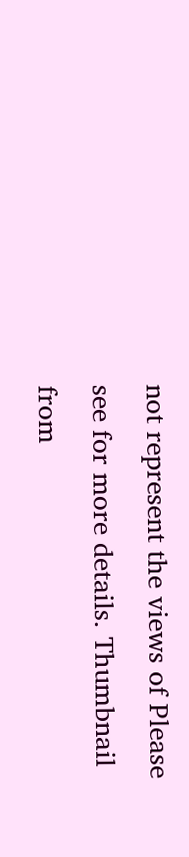not represent the views of Please see for more details. Thumbnail from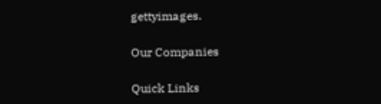gettyimages.

Our Companies

Quick Links